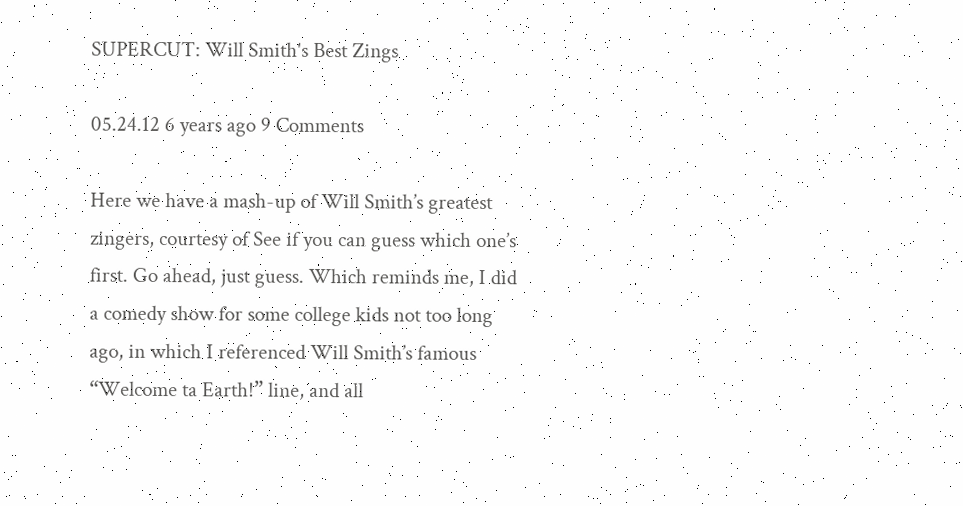SUPERCUT: Will Smith's Best Zings

05.24.12 6 years ago 9 Comments

Here we have a mash-up of Will Smith’s greatest zingers, courtesy of See if you can guess which one’s first. Go ahead, just guess. Which reminds me, I did a comedy show for some college kids not too long ago, in which I referenced Will Smith’s famous “Welcome ta Earth!” line, and all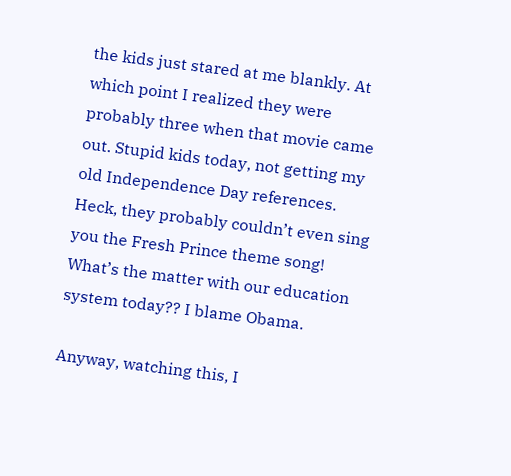the kids just stared at me blankly. At which point I realized they were probably three when that movie came out. Stupid kids today, not getting my old Independence Day references. Heck, they probably couldn’t even sing you the Fresh Prince theme song! What’s the matter with our education system today?? I blame Obama.

Anyway, watching this, I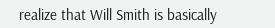realize that Will Smith is basically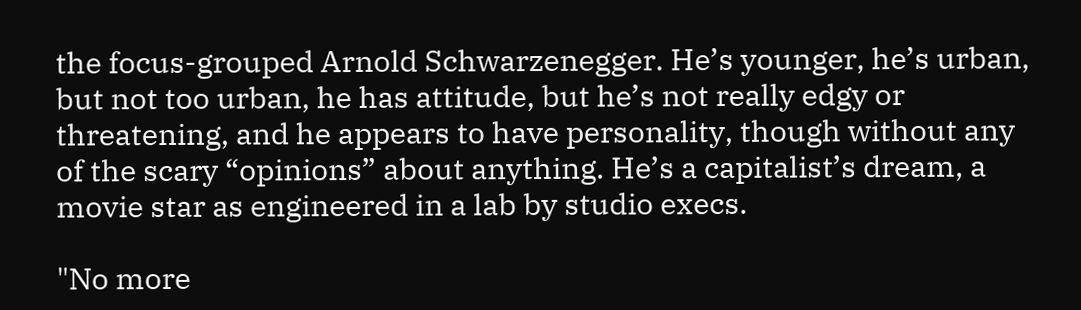the focus-grouped Arnold Schwarzenegger. He’s younger, he’s urban, but not too urban, he has attitude, but he’s not really edgy or threatening, and he appears to have personality, though without any of the scary “opinions” about anything. He’s a capitalist’s dream, a movie star as engineered in a lab by studio execs.

"No more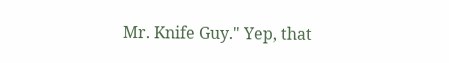Mr. Knife Guy." Yep, that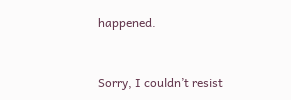happened.


Sorry, I couldn’t resist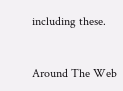including these.


Around The Web